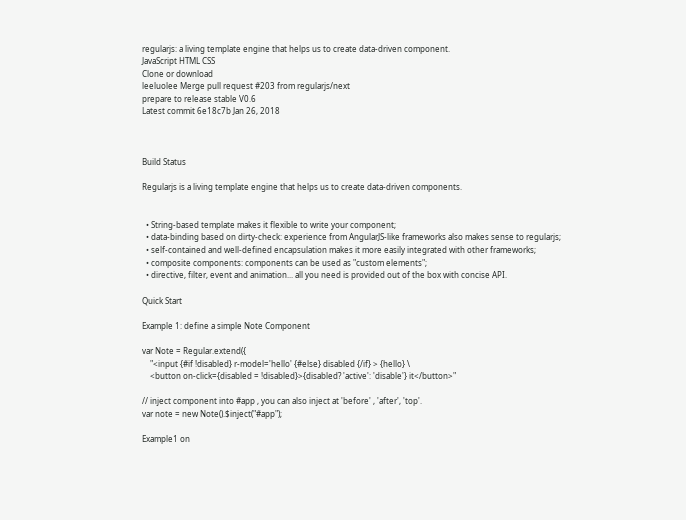regularjs: a living template engine that helps us to create data-driven component.
JavaScript HTML CSS
Clone or download
leeluolee Merge pull request #203 from regularjs/next
prepare to release stable V0.6
Latest commit 6e18c7b Jan 26, 2018



Build Status

Regularjs is a living template engine that helps us to create data-driven components.


  • String-based template makes it flexible to write your component;
  • data-binding based on dirty-check: experience from AngularJS-like frameworks also makes sense to regularjs;
  • self-contained and well-defined encapsulation makes it more easily integrated with other frameworks;
  • composite components: components can be used as "custom elements";
  • directive, filter, event and animation... all you need is provided out of the box with concise API.

Quick Start

Example 1: define a simple Note Component

var Note = Regular.extend({
    "<input {#if !disabled} r-model='hello' {#else} disabled {/if} > {hello} \
    <button on-click={disabled = !disabled}>{disabled? 'active': 'disable'} it</button>"

// inject component into #app , you can also inject at 'before' , 'after', 'top'.
var note = new Note().$inject("#app");

Example1 on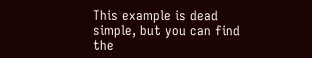This example is dead simple, but you can find the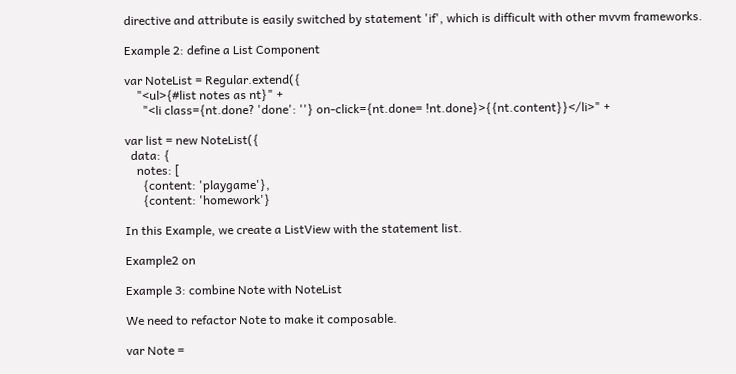directive and attribute is easily switched by statement 'if', which is difficult with other mvvm frameworks.

Example 2: define a List Component

var NoteList = Regular.extend({
    "<ul>{#list notes as nt}" +
      "<li class={nt.done? 'done': ''} on-click={nt.done= !nt.done}>{{nt.content}}</li>" +

var list = new NoteList({
  data: {
    notes: [
      {content: 'playgame'},
      {content: 'homework'}

In this Example, we create a ListView with the statement list.

Example2 on

Example 3: combine Note with NoteList

We need to refactor Note to make it composable.

var Note =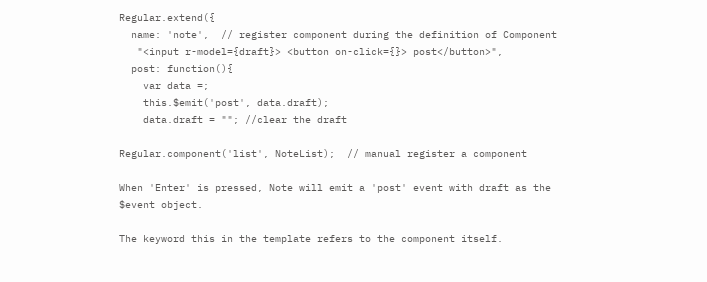Regular.extend({
  name: 'note',  // register component during the definition of Component
   "<input r-model={draft}> <button on-click={}> post</button>",
  post: function(){
    var data =;
    this.$emit('post', data.draft);
    data.draft = ""; //clear the draft

Regular.component('list', NoteList);  // manual register a component

When 'Enter' is pressed, Note will emit a 'post' event with draft as the $event object.

The keyword this in the template refers to the component itself.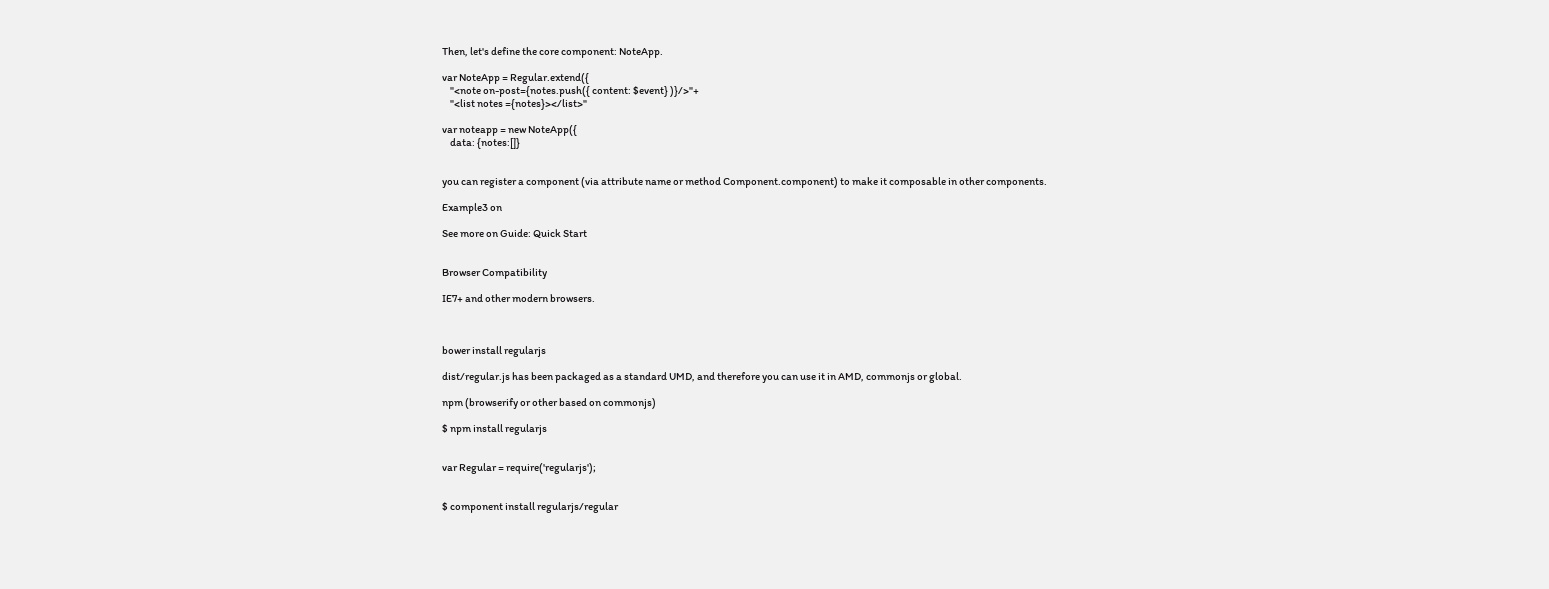Then, let's define the core component: NoteApp.

var NoteApp = Regular.extend({
    "<note on-post={notes.push({ content: $event} )}/>"+
    "<list notes ={notes}></list>"

var noteapp = new NoteApp({
    data: {notes:[]}


you can register a component (via attribute name or method Component.component) to make it composable in other components.

Example3 on

See more on Guide: Quick Start


Browser Compatibility

IE7+ and other modern browsers.



bower install regularjs

dist/regular.js has been packaged as a standard UMD, and therefore you can use it in AMD, commonjs or global.

npm (browserify or other based on commonjs)

$ npm install regularjs


var Regular = require('regularjs');


$ component install regularjs/regular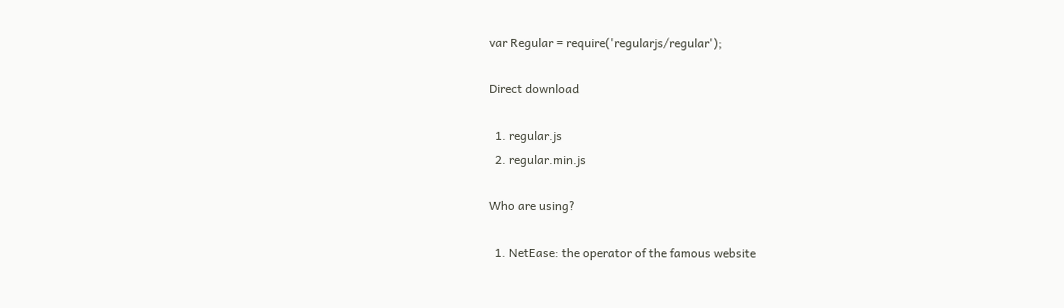var Regular = require('regularjs/regular');

Direct download

  1. regular.js
  2. regular.min.js

Who are using?

  1. NetEase: the operator of the famous website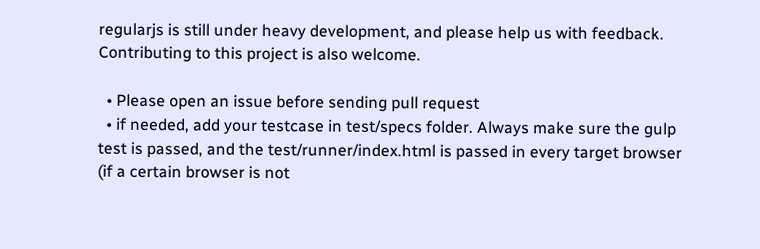regularjs is still under heavy development, and please help us with feedback. Contributing to this project is also welcome.

  • Please open an issue before sending pull request
  • if needed, add your testcase in test/specs folder. Always make sure the gulp test is passed, and the test/runner/index.html is passed in every target browser (if a certain browser is not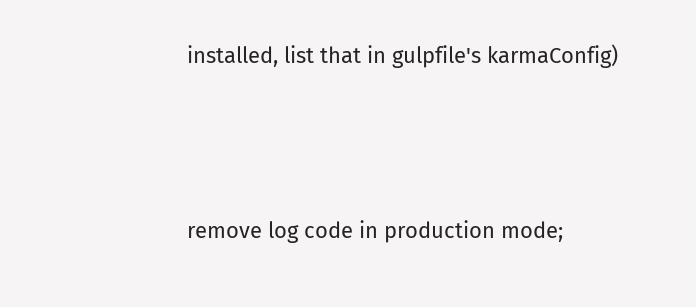installed, list that in gulpfile's karmaConfig)




remove log code in production mode;